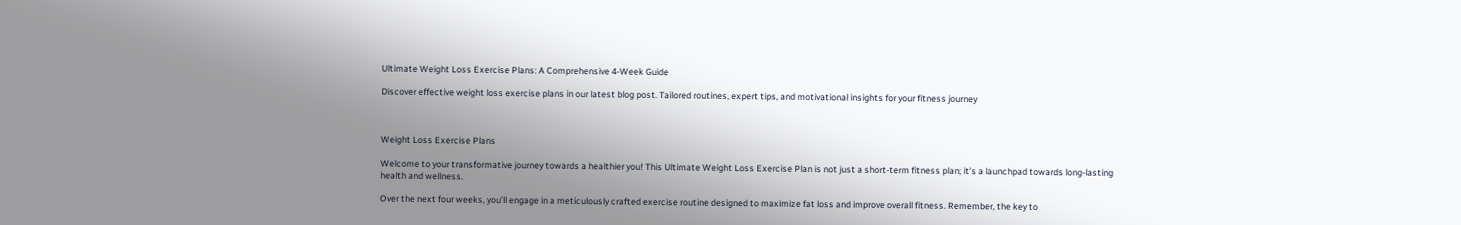Ultimate Weight Loss Exercise Plans: A Comprehensive 4-Week Guide

Discover effective weight loss exercise plans in our latest blog post. Tailored routines, expert tips, and motivational insights for your fitness journey



Weight Loss Exercise Plans

Welcome to your transformative journey towards a healthier you! This Ultimate Weight Loss Exercise Plan is not just a short-term fitness plan; it’s a launchpad towards long-lasting health and wellness.

Over the next four weeks, you’ll engage in a meticulously crafted exercise routine designed to maximize fat loss and improve overall fitness. Remember, the key to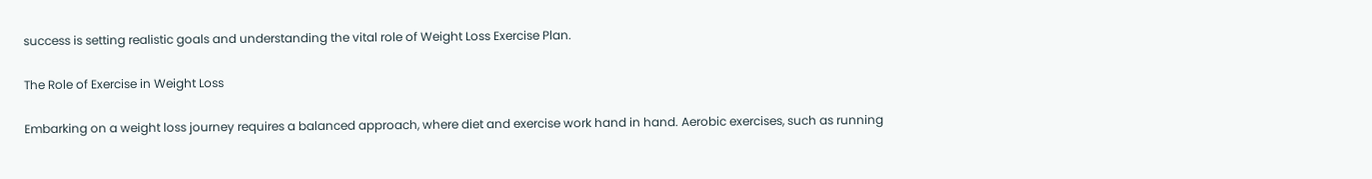success is setting realistic goals and understanding the vital role of Weight Loss Exercise Plan.

The Role of Exercise in Weight Loss

Embarking on a weight loss journey requires a balanced approach, where diet and exercise work hand in hand. Aerobic exercises, such as running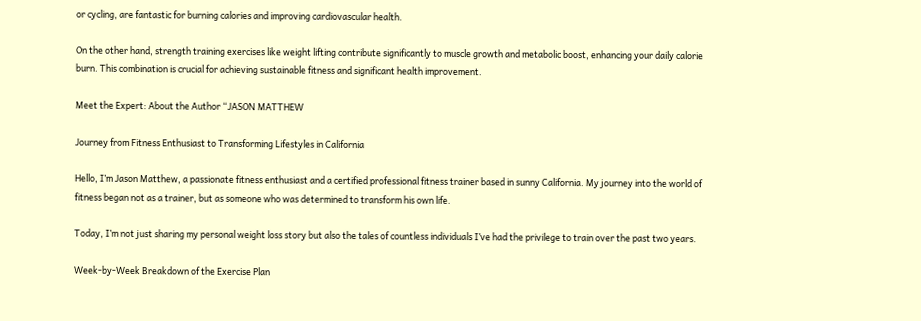or cycling, are fantastic for burning calories and improving cardiovascular health.

On the other hand, strength training exercises like weight lifting contribute significantly to muscle growth and metabolic boost, enhancing your daily calorie burn. This combination is crucial for achieving sustainable fitness and significant health improvement.

Meet the Expert: About the Author “JASON MATTHEW

Journey from Fitness Enthusiast to Transforming Lifestyles in California

Hello, I’m Jason Matthew, a passionate fitness enthusiast and a certified professional fitness trainer based in sunny California. My journey into the world of fitness began not as a trainer, but as someone who was determined to transform his own life.

Today, I’m not just sharing my personal weight loss story but also the tales of countless individuals I’ve had the privilege to train over the past two years.

Week-by-Week Breakdown of the Exercise Plan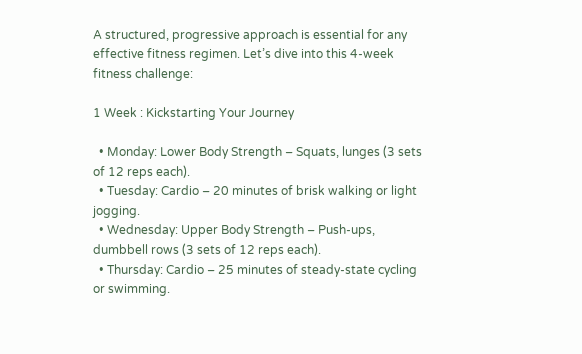A structured, progressive approach is essential for any effective fitness regimen. Let’s dive into this 4-week fitness challenge:

1 Week : Kickstarting Your Journey

  • Monday: Lower Body Strength – Squats, lunges (3 sets of 12 reps each).
  • Tuesday: Cardio – 20 minutes of brisk walking or light jogging.
  • Wednesday: Upper Body Strength – Push-ups, dumbbell rows (3 sets of 12 reps each).
  • Thursday: Cardio – 25 minutes of steady-state cycling or swimming.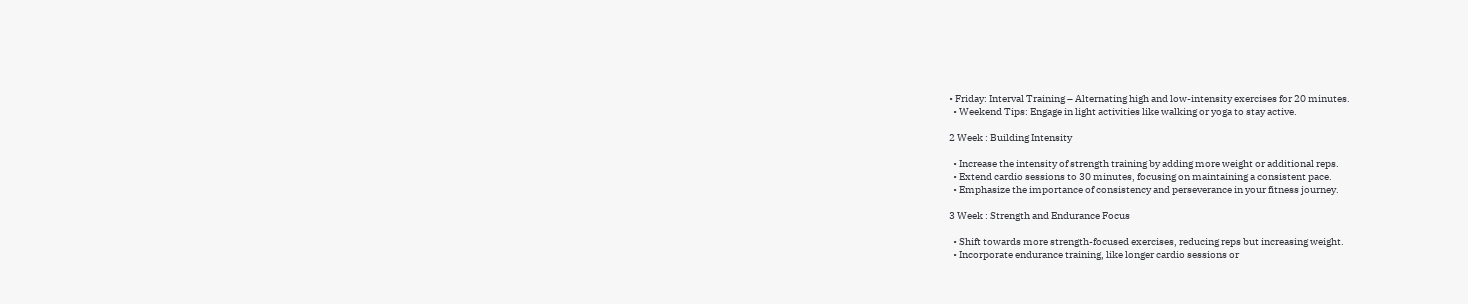• Friday: Interval Training – Alternating high and low-intensity exercises for 20 minutes.
  • Weekend Tips: Engage in light activities like walking or yoga to stay active.

2 Week : Building Intensity

  • Increase the intensity of strength training by adding more weight or additional reps.
  • Extend cardio sessions to 30 minutes, focusing on maintaining a consistent pace.
  • Emphasize the importance of consistency and perseverance in your fitness journey.

3 Week : Strength and Endurance Focus

  • Shift towards more strength-focused exercises, reducing reps but increasing weight.
  • Incorporate endurance training, like longer cardio sessions or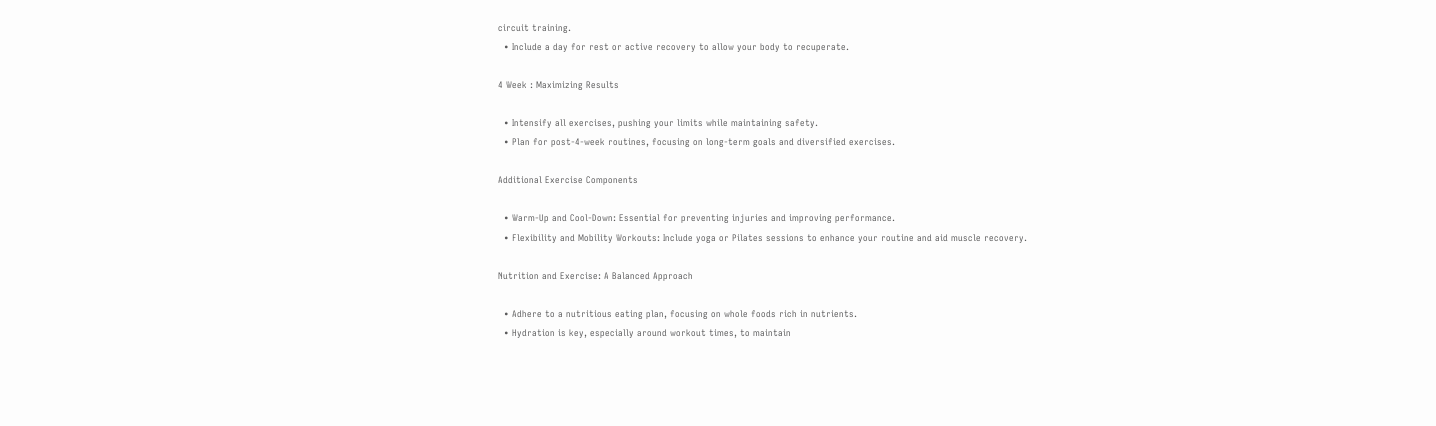circuit training.
  • Include a day for rest or active recovery to allow your body to recuperate.

4 Week : Maximizing Results

  • Intensify all exercises, pushing your limits while maintaining safety.
  • Plan for post-4-week routines, focusing on long-term goals and diversified exercises.

Additional Exercise Components

  • Warm-Up and Cool-Down: Essential for preventing injuries and improving performance.
  • Flexibility and Mobility Workouts: Include yoga or Pilates sessions to enhance your routine and aid muscle recovery.

Nutrition and Exercise: A Balanced Approach

  • Adhere to a nutritious eating plan, focusing on whole foods rich in nutrients.
  • Hydration is key, especially around workout times, to maintain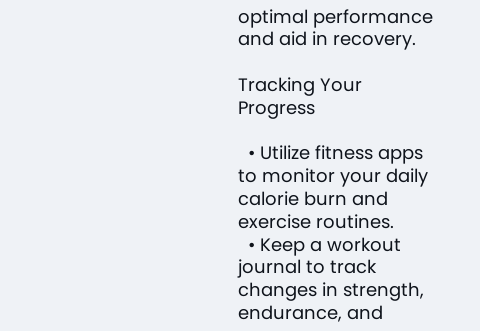optimal performance and aid in recovery.

Tracking Your Progress

  • Utilize fitness apps to monitor your daily calorie burn and exercise routines.
  • Keep a workout journal to track changes in strength, endurance, and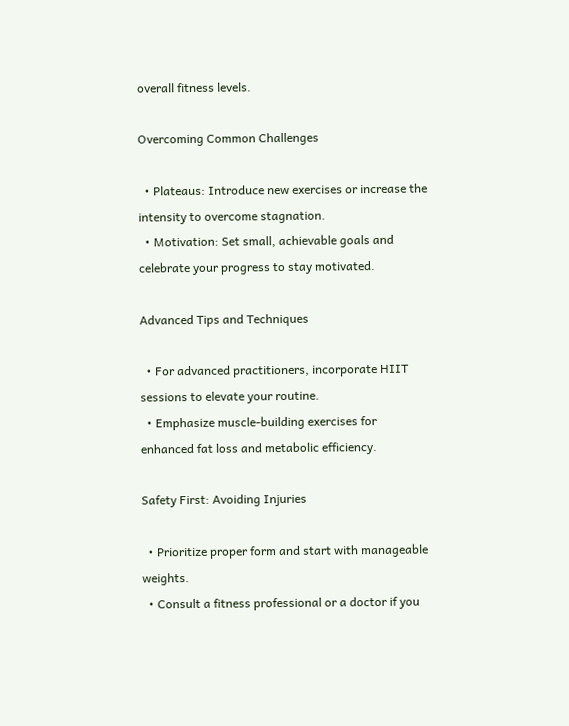overall fitness levels.

Overcoming Common Challenges

  • Plateaus: Introduce new exercises or increase the intensity to overcome stagnation.
  • Motivation: Set small, achievable goals and celebrate your progress to stay motivated.

Advanced Tips and Techniques

  • For advanced practitioners, incorporate HIIT sessions to elevate your routine.
  • Emphasize muscle-building exercises for enhanced fat loss and metabolic efficiency.

Safety First: Avoiding Injuries

  • Prioritize proper form and start with manageable weights.
  • Consult a fitness professional or a doctor if you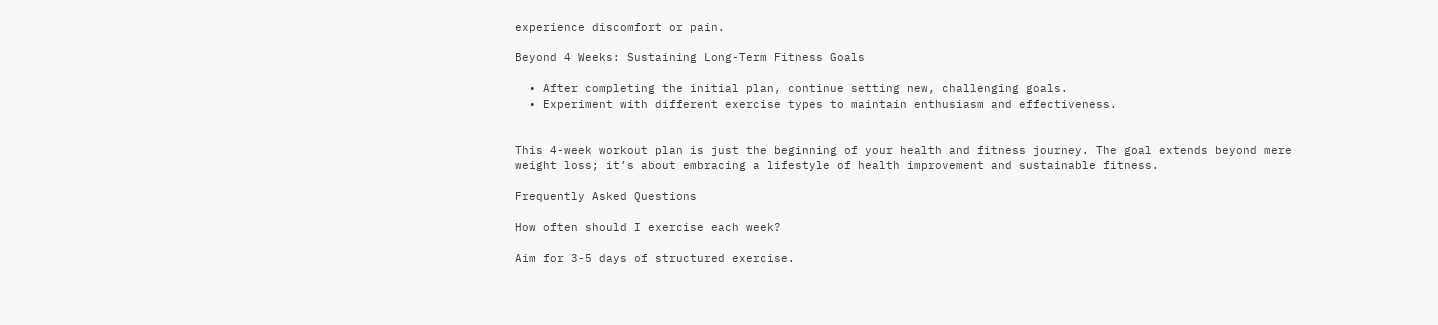experience discomfort or pain.

Beyond 4 Weeks: Sustaining Long-Term Fitness Goals

  • After completing the initial plan, continue setting new, challenging goals.
  • Experiment with different exercise types to maintain enthusiasm and effectiveness.


This 4-week workout plan is just the beginning of your health and fitness journey. The goal extends beyond mere weight loss; it’s about embracing a lifestyle of health improvement and sustainable fitness.

Frequently Asked Questions

How often should I exercise each week?

Aim for 3-5 days of structured exercise.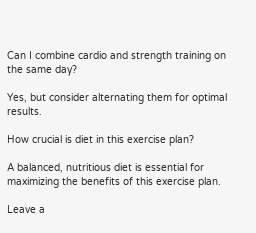Can I combine cardio and strength training on the same day?

Yes, but consider alternating them for optimal results.

How crucial is diet in this exercise plan?

A balanced, nutritious diet is essential for maximizing the benefits of this exercise plan.

Leave a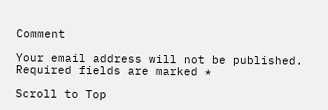Comment

Your email address will not be published. Required fields are marked *

Scroll to Top